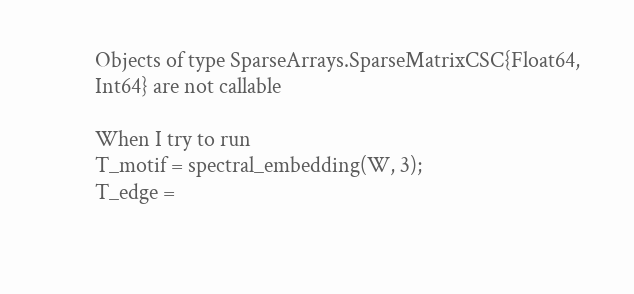Objects of type SparseArrays.SparseMatrixCSC{Float64, Int64} are not callable

When I try to run
T_motif = spectral_embedding(W, 3);
T_edge =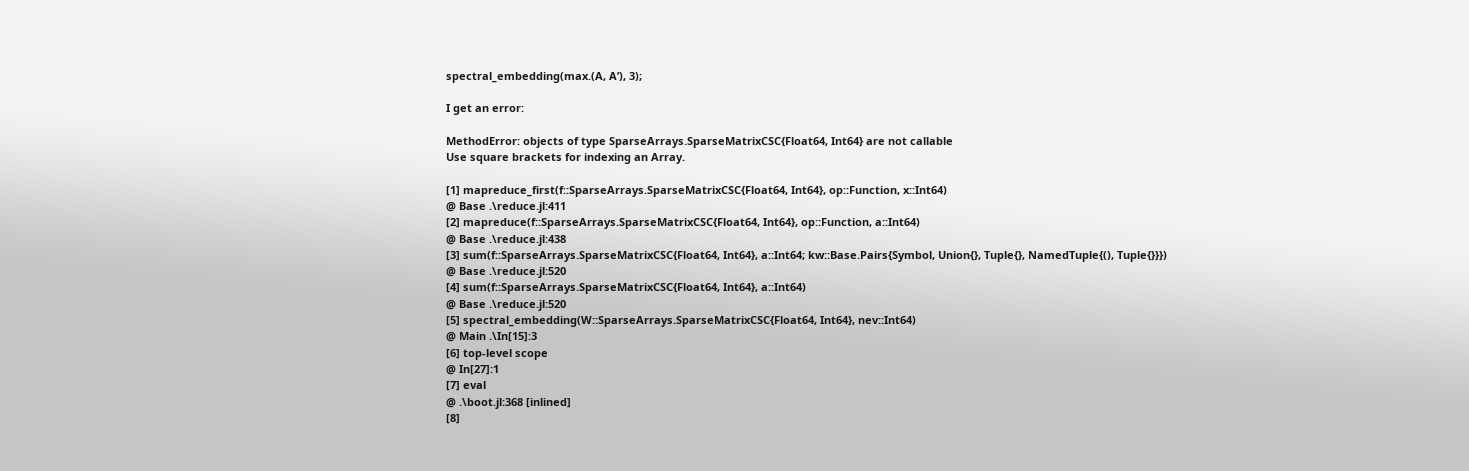spectral_embedding(max.(A, A’), 3);

I get an error:

MethodError: objects of type SparseArrays.SparseMatrixCSC{Float64, Int64} are not callable
Use square brackets for indexing an Array.

[1] mapreduce_first(f::SparseArrays.SparseMatrixCSC{Float64, Int64}, op::Function, x::Int64)
@ Base .\reduce.jl:411
[2] mapreduce(f::SparseArrays.SparseMatrixCSC{Float64, Int64}, op::Function, a::Int64)
@ Base .\reduce.jl:438
[3] sum(f::SparseArrays.SparseMatrixCSC{Float64, Int64}, a::Int64; kw::Base.Pairs{Symbol, Union{}, Tuple{}, NamedTuple{(), Tuple{}}})
@ Base .\reduce.jl:520
[4] sum(f::SparseArrays.SparseMatrixCSC{Float64, Int64}, a::Int64)
@ Base .\reduce.jl:520
[5] spectral_embedding(W::SparseArrays.SparseMatrixCSC{Float64, Int64}, nev::Int64)
@ Main .\In[15]:3
[6] top-level scope
@ In[27]:1
[7] eval
@ .\boot.jl:368 [inlined]
[8]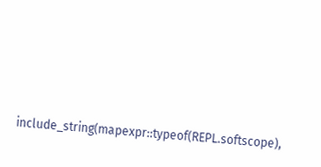include_string(mapexpr::typeof(REPL.softscope),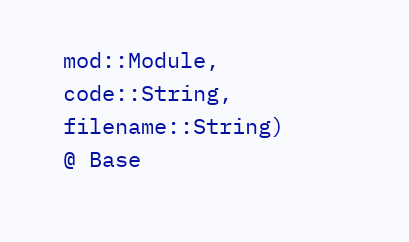mod::Module, code::String, filename::String)
@ Base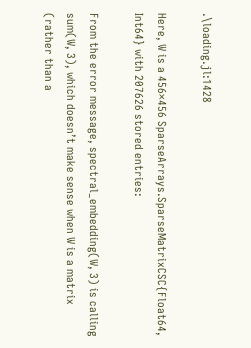.\loading.jl:1428

Here, W is a 456×456 SparseArrays.SparseMatrixCSC{Float64, Int64} with 207626 stored entries:

From the error message, spectral_embedding(W, 3) is calling sum(W, 3), which doesn’t make sense when W is a matrix (rather than a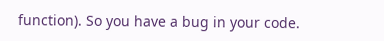function). So you have a bug in your code.